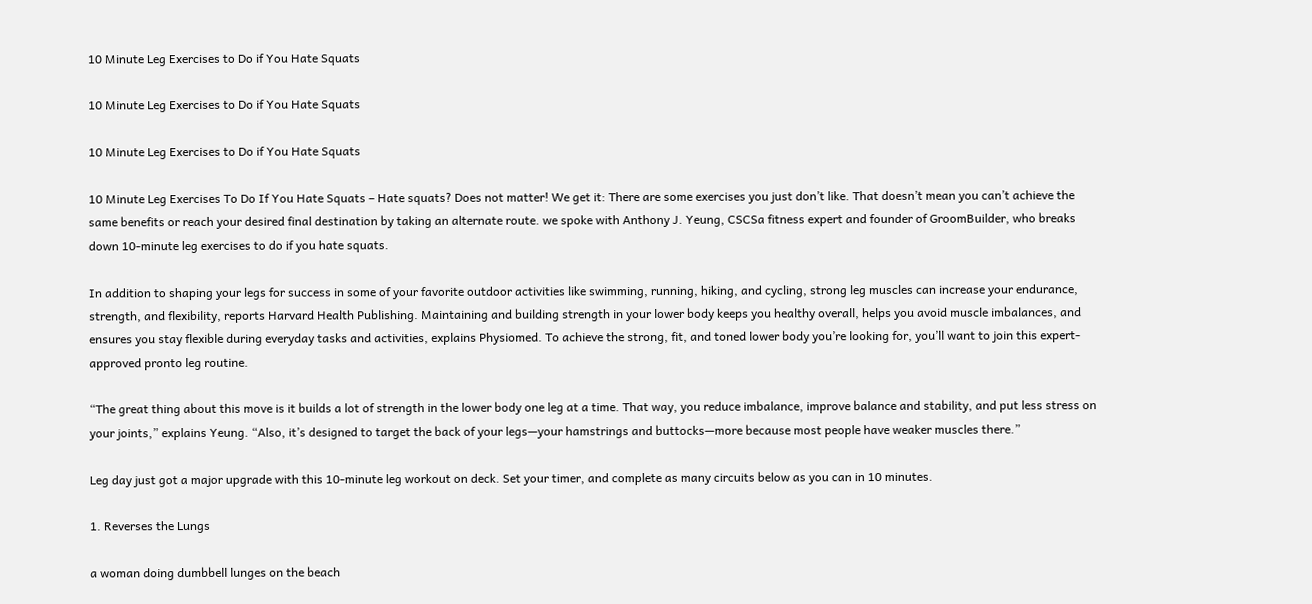10 Minute Leg Exercises to Do if You Hate Squats

10 Minute Leg Exercises to Do if You Hate Squats

10 Minute Leg Exercises to Do if You Hate Squats

10 Minute Leg Exercises To Do If You Hate Squats – Hate squats? Does not matter! We get it: There are some exercises you just don’t like. That doesn’t mean you can’t achieve the same benefits or reach your desired final destination by taking an alternate route. we spoke with Anthony J. Yeung, CSCSa fitness expert and founder of GroomBuilder, who breaks down 10-minute leg exercises to do if you hate squats.

In addition to shaping your legs for success in some of your favorite outdoor activities like swimming, running, hiking, and cycling, strong leg muscles can increase your endurance, strength, and flexibility, reports Harvard Health Publishing. Maintaining and building strength in your lower body keeps you healthy overall, helps you avoid muscle imbalances, and ensures you stay flexible during everyday tasks and activities, explains Physiomed. To achieve the strong, fit, and toned lower body you’re looking for, you’ll want to join this expert-approved pronto leg routine.

“The great thing about this move is it builds a lot of strength in the lower body one leg at a time. That way, you reduce imbalance, improve balance and stability, and put less stress on your joints,” explains Yeung. “Also, it’s designed to target the back of your legs—your hamstrings and buttocks—more because most people have weaker muscles there.”

Leg day just got a major upgrade with this 10-minute leg workout on deck. Set your timer, and complete as many circuits below as you can in 10 minutes.

1. Reverses the Lungs

a woman doing dumbbell lunges on the beach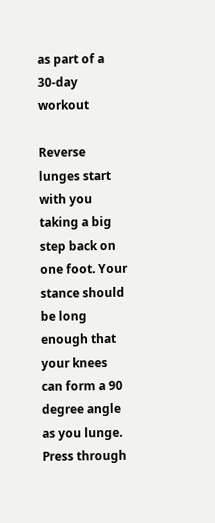as part of a 30-day workout

Reverse lunges start with you taking a big step back on one foot. Your stance should be long enough that your knees can form a 90 degree angle as you lunge. Press through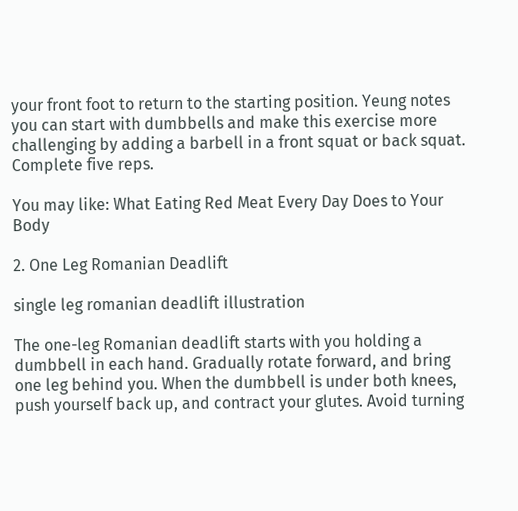your front foot to return to the starting position. Yeung notes you can start with dumbbells and make this exercise more challenging by adding a barbell in a front squat or back squat. Complete five reps.

You may like: What Eating Red Meat Every Day Does to Your Body

2. One Leg Romanian Deadlift

single leg romanian deadlift illustration

The one-leg Romanian deadlift starts with you holding a dumbbell in each hand. Gradually rotate forward, and bring one leg behind you. When the dumbbell is under both knees, push yourself back up, and contract your glutes. Avoid turning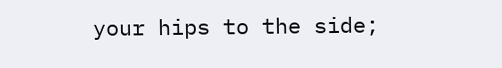your hips to the side;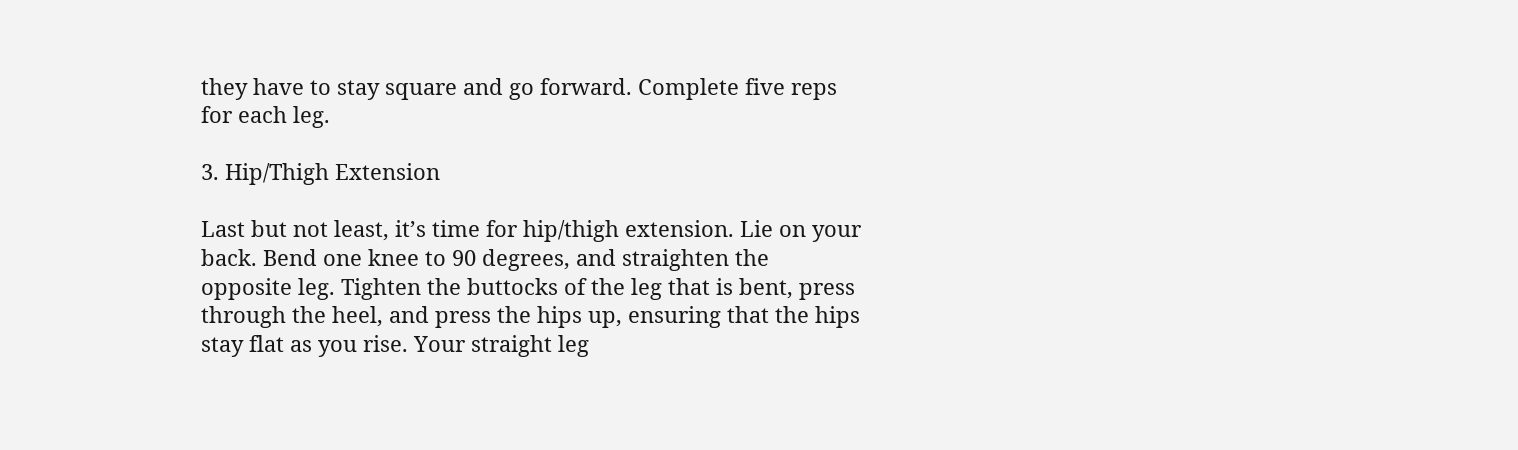they have to stay square and go forward. Complete five reps for each leg.

3. Hip/Thigh Extension

Last but not least, it’s time for hip/thigh extension. Lie on your back. Bend one knee to 90 degrees, and straighten the opposite leg. Tighten the buttocks of the leg that is bent, press through the heel, and press the hips up, ensuring that the hips stay flat as you rise. Your straight leg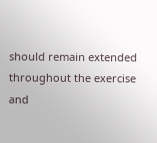should remain extended throughout the exercise and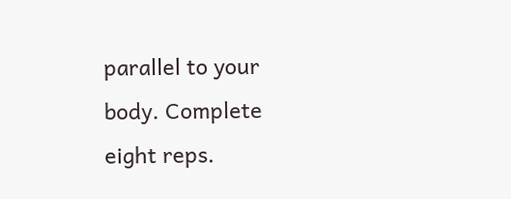parallel to your body. Complete eight reps.